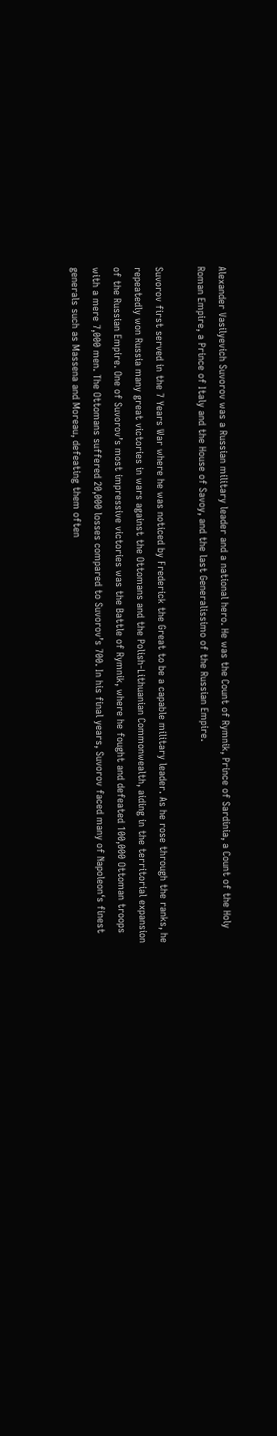Alexander Vasilyevich Suvorov was a Russian military leader and a national hero. He was the Count of Rymnik, Prince of Sardinia, a Count of the Holy Roman Empire, a Prince of Italy and the House of Savoy, and the last Generalissimo of the Russian Empire.

Suvorov first served in the 7 Years War where he was noticed by Frederick the Great to be a capable military leader. As he rose through the ranks, he repeatedly won Russia many great victories in wars against the Ottomans and the Polish-Lithuanian Commonwealth, aiding in the territorial expansion of the Russian Empire. One of Suvorov’s most impressive victories was the Battle of Rymnik, where he fought and defeated 100,000 Ottoman troops with a mere 7,000 men. The Ottomans suffered 20,000 losses compared to Suvorov’s 700. In his final years, Suvorov faced many of Napoleon‘s finest generals such as Massena and Moreau, defeating them often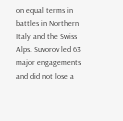on equal terms in battles in Northern Italy and the Swiss Alps. Suvorov led 63 major engagements and did not lose a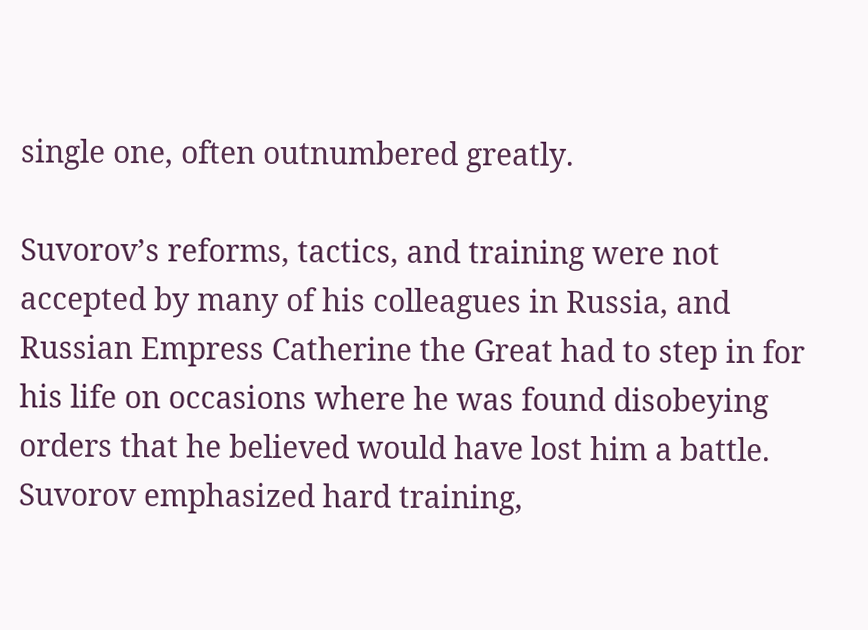single one, often outnumbered greatly.

Suvorov’s reforms, tactics, and training were not accepted by many of his colleagues in Russia, and Russian Empress Catherine the Great had to step in for his life on occasions where he was found disobeying orders that he believed would have lost him a battle. Suvorov emphasized hard training,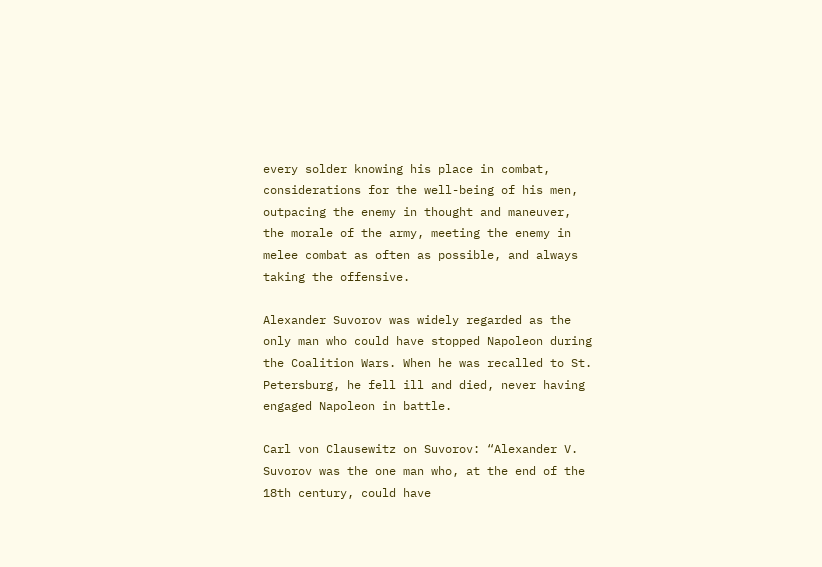every solder knowing his place in combat, considerations for the well-being of his men, outpacing the enemy in thought and maneuver, the morale of the army, meeting the enemy in melee combat as often as possible, and always taking the offensive.

Alexander Suvorov was widely regarded as the only man who could have stopped Napoleon during the Coalition Wars. When he was recalled to St. Petersburg, he fell ill and died, never having engaged Napoleon in battle.

Carl von Clausewitz on Suvorov: “Alexander V. Suvorov was the one man who, at the end of the 18th century, could have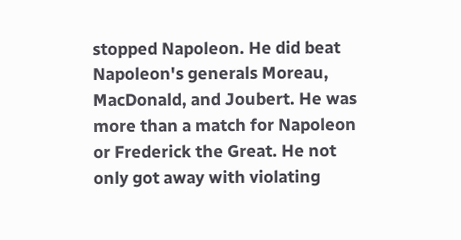stopped Napoleon. He did beat Napoleon's generals Moreau, MacDonald, and Joubert. He was more than a match for Napoleon or Frederick the Great. He not only got away with violating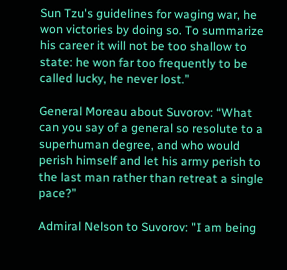Sun Tzu's guidelines for waging war, he won victories by doing so. To summarize his career it will not be too shallow to state: he won far too frequently to be called lucky, he never lost.”

General Moreau about Suvorov: “What can you say of a general so resolute to a superhuman degree, and who would perish himself and let his army perish to the last man rather than retreat a single pace?”

Admiral Nelson to Suvorov: "I am being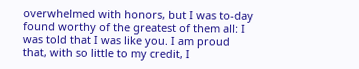overwhelmed with honors, but I was to-day found worthy of the greatest of them all: I was told that I was like you. I am proud that, with so little to my credit, I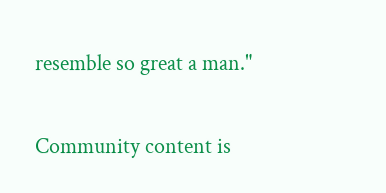resemble so great a man."

Community content is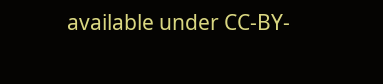available under CC-BY-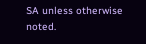SA unless otherwise noted.